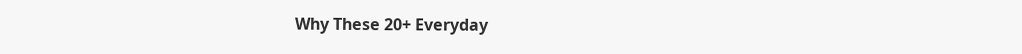Why These 20+ Everyday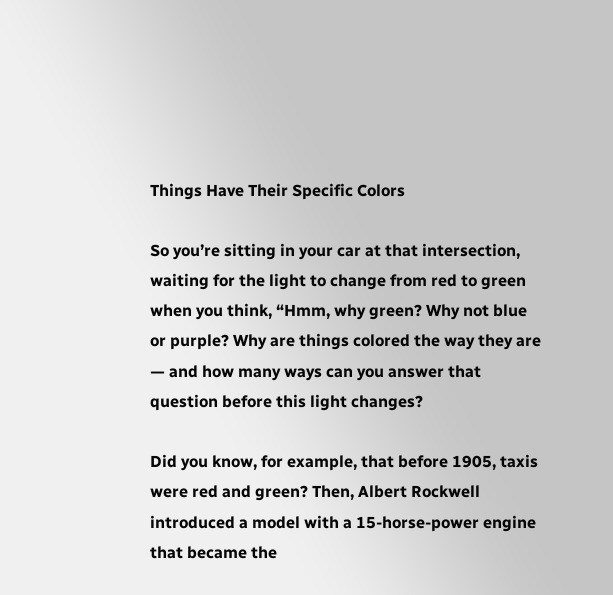Things Have Their Specific Colors

So you’re sitting in your car at that intersection, waiting for the light to change from red to green when you think, “Hmm, why green? Why not blue or purple? Why are things colored the way they are — and how many ways can you answer that question before this light changes?

Did you know, for example, that before 1905, taxis were red and green? Then, Albert Rockwell introduced a model with a 15-horse-power engine that became the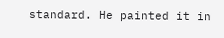standard. He painted it in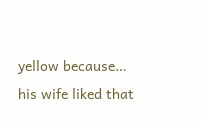yellow because… his wife liked that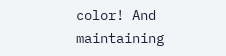color! And maintaining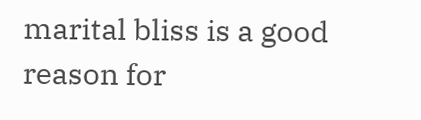marital bliss is a good reason for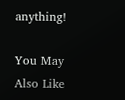anything!

You May Also Like